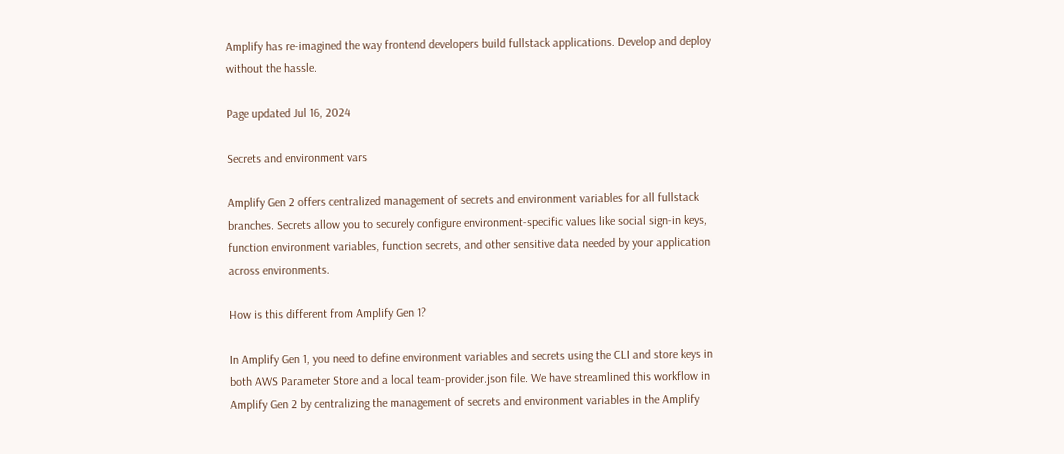Amplify has re-imagined the way frontend developers build fullstack applications. Develop and deploy without the hassle.

Page updated Jul 16, 2024

Secrets and environment vars

Amplify Gen 2 offers centralized management of secrets and environment variables for all fullstack branches. Secrets allow you to securely configure environment-specific values like social sign-in keys, function environment variables, function secrets, and other sensitive data needed by your application across environments.

How is this different from Amplify Gen 1?

In Amplify Gen 1, you need to define environment variables and secrets using the CLI and store keys in both AWS Parameter Store and a local team-provider.json file. We have streamlined this workflow in Amplify Gen 2 by centralizing the management of secrets and environment variables in the Amplify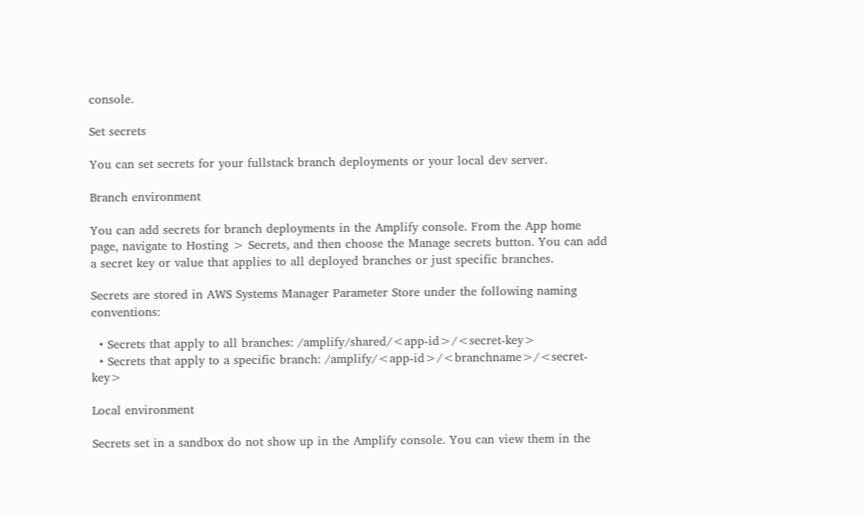console.

Set secrets

You can set secrets for your fullstack branch deployments or your local dev server.

Branch environment

You can add secrets for branch deployments in the Amplify console. From the App home page, navigate to Hosting > Secrets, and then choose the Manage secrets button. You can add a secret key or value that applies to all deployed branches or just specific branches.

Secrets are stored in AWS Systems Manager Parameter Store under the following naming conventions:

  • Secrets that apply to all branches: /amplify/shared/<app-id>/<secret-key>
  • Secrets that apply to a specific branch: /amplify/<app-id>/<branchname>/<secret-key>

Local environment

Secrets set in a sandbox do not show up in the Amplify console. You can view them in the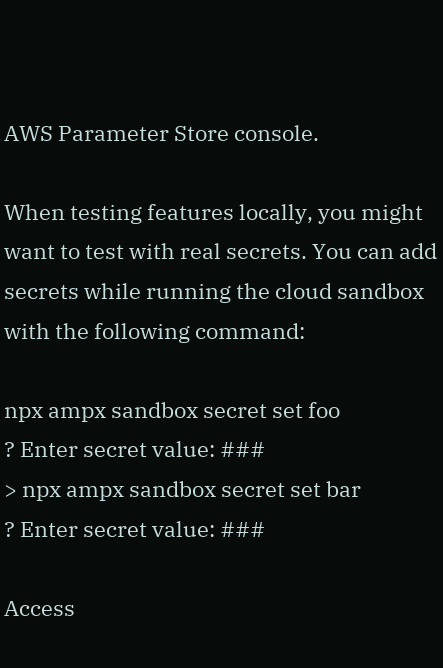AWS Parameter Store console.

When testing features locally, you might want to test with real secrets. You can add secrets while running the cloud sandbox with the following command:

npx ampx sandbox secret set foo
? Enter secret value: ###
> npx ampx sandbox secret set bar
? Enter secret value: ###

Access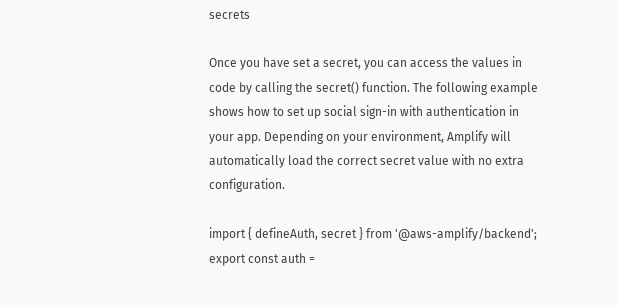secrets

Once you have set a secret, you can access the values in code by calling the secret() function. The following example shows how to set up social sign-in with authentication in your app. Depending on your environment, Amplify will automatically load the correct secret value with no extra configuration.

import { defineAuth, secret } from '@aws-amplify/backend';
export const auth =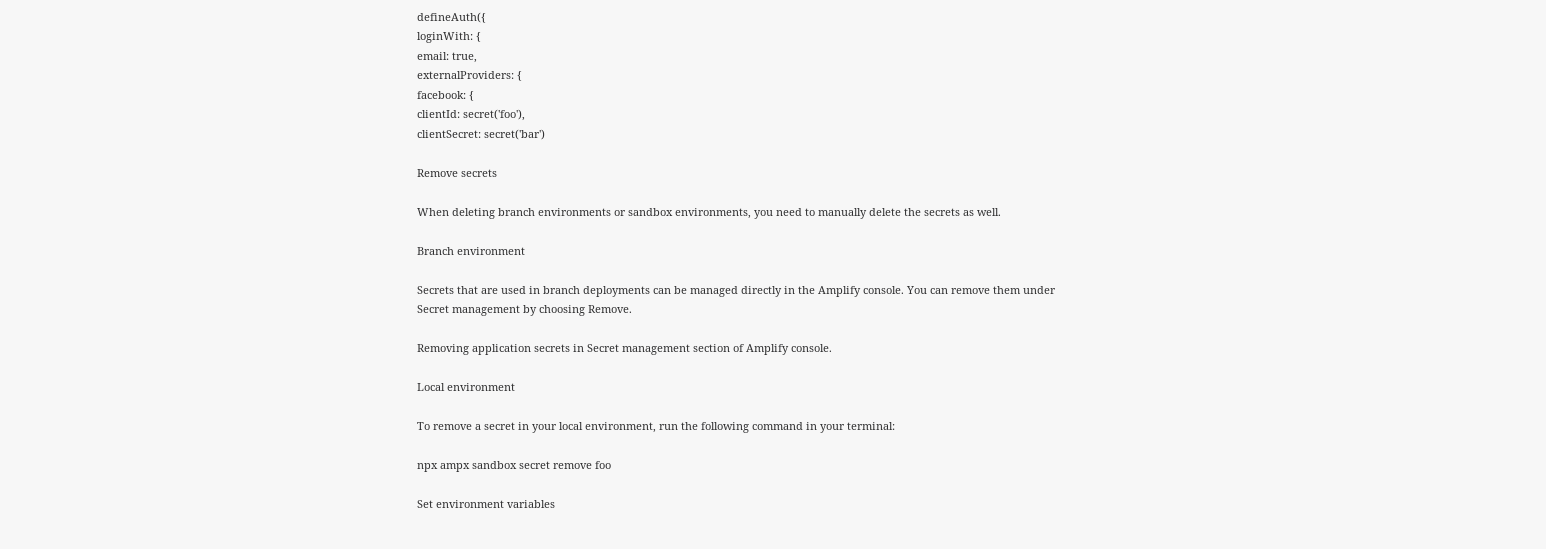defineAuth({
loginWith: {
email: true,
externalProviders: {
facebook: {
clientId: secret('foo'),
clientSecret: secret('bar')

Remove secrets

When deleting branch environments or sandbox environments, you need to manually delete the secrets as well.

Branch environment

Secrets that are used in branch deployments can be managed directly in the Amplify console. You can remove them under Secret management by choosing Remove.

Removing application secrets in Secret management section of Amplify console.

Local environment

To remove a secret in your local environment, run the following command in your terminal:

npx ampx sandbox secret remove foo

Set environment variables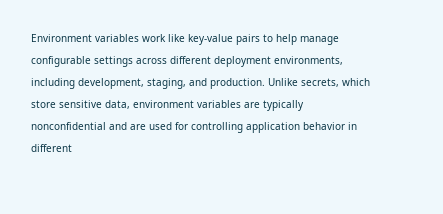Environment variables work like key-value pairs to help manage configurable settings across different deployment environments, including development, staging, and production. Unlike secrets, which store sensitive data, environment variables are typically nonconfidential and are used for controlling application behavior in different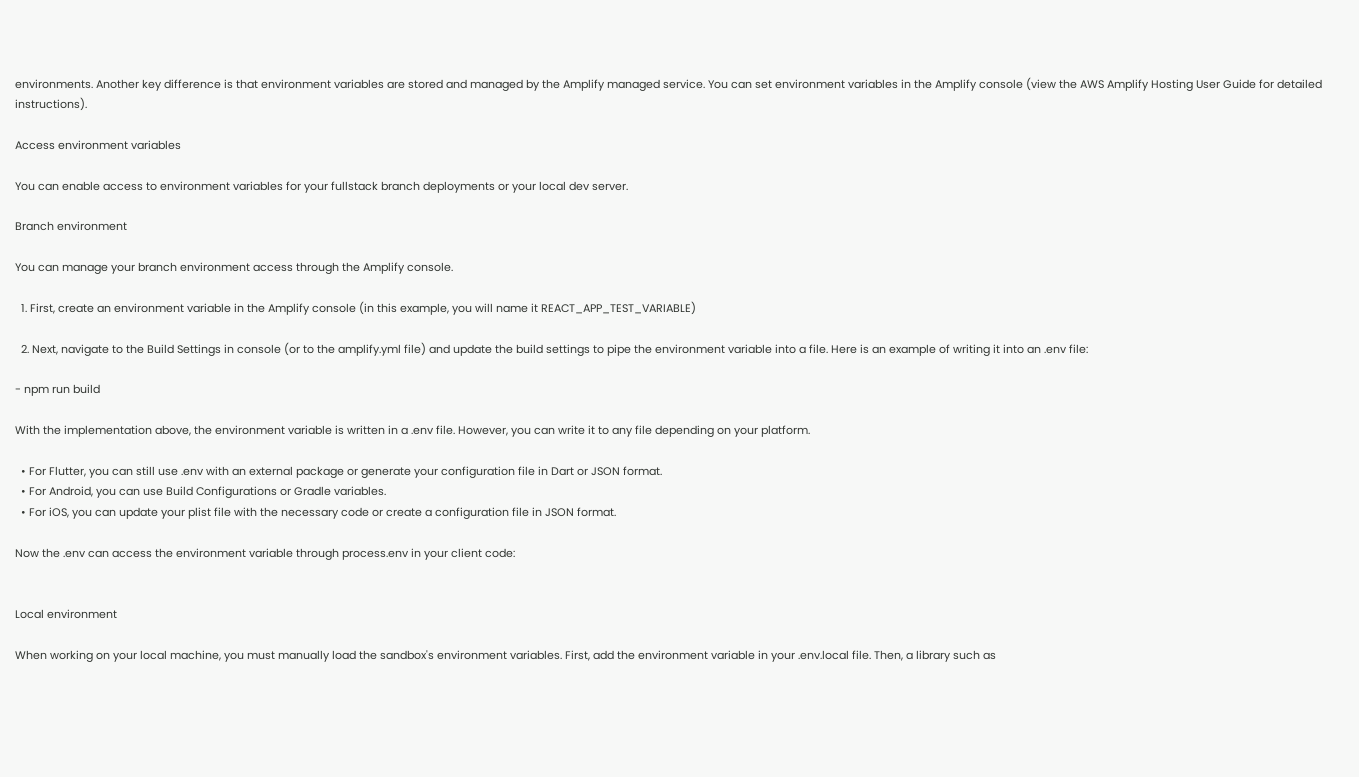environments. Another key difference is that environment variables are stored and managed by the Amplify managed service. You can set environment variables in the Amplify console (view the AWS Amplify Hosting User Guide for detailed instructions).

Access environment variables

You can enable access to environment variables for your fullstack branch deployments or your local dev server.

Branch environment

You can manage your branch environment access through the Amplify console.

  1. First, create an environment variable in the Amplify console (in this example, you will name it REACT_APP_TEST_VARIABLE)

  2. Next, navigate to the Build Settings in console (or to the amplify.yml file) and update the build settings to pipe the environment variable into a file. Here is an example of writing it into an .env file:

- npm run build

With the implementation above, the environment variable is written in a .env file. However, you can write it to any file depending on your platform.

  • For Flutter, you can still use .env with an external package or generate your configuration file in Dart or JSON format.
  • For Android, you can use Build Configurations or Gradle variables.
  • For iOS, you can update your plist file with the necessary code or create a configuration file in JSON format.

Now the .env can access the environment variable through process.env in your client code:


Local environment

When working on your local machine, you must manually load the sandbox's environment variables. First, add the environment variable in your .env.local file. Then, a library such as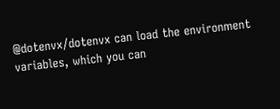@dotenvx/dotenvx can load the environment variables, which you can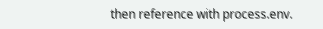then reference with process.env.